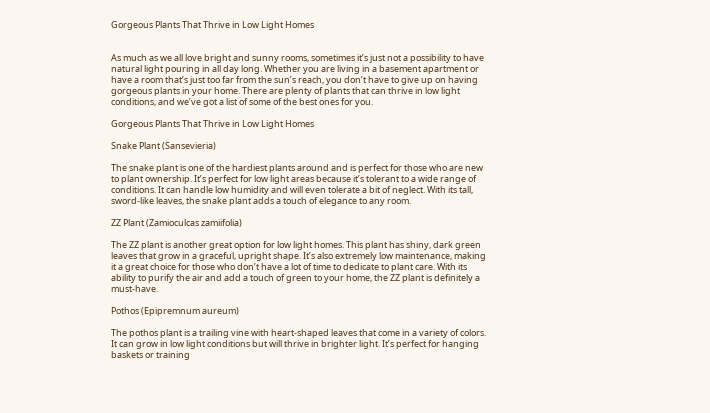Gorgeous Plants That Thrive in Low Light Homes


As much as we all love bright and sunny rooms, sometimes it’s just not a possibility to have natural light pouring in all day long. Whether you are living in a basement apartment or have a room that’s just too far from the sun’s reach, you don’t have to give up on having gorgeous plants in your home. There are plenty of plants that can thrive in low light conditions, and we’ve got a list of some of the best ones for you.

Gorgeous Plants That Thrive in Low Light Homes

Snake Plant (Sansevieria)

The snake plant is one of the hardiest plants around and is perfect for those who are new to plant ownership. It’s perfect for low light areas because it’s tolerant to a wide range of conditions. It can handle low humidity and will even tolerate a bit of neglect. With its tall, sword-like leaves, the snake plant adds a touch of elegance to any room.

ZZ Plant (Zamioculcas zamiifolia)

The ZZ plant is another great option for low light homes. This plant has shiny, dark green leaves that grow in a graceful, upright shape. It’s also extremely low maintenance, making it a great choice for those who don’t have a lot of time to dedicate to plant care. With its ability to purify the air and add a touch of green to your home, the ZZ plant is definitely a must-have.

Pothos (Epipremnum aureum)

The pothos plant is a trailing vine with heart-shaped leaves that come in a variety of colors. It can grow in low light conditions but will thrive in brighter light. It’s perfect for hanging baskets or training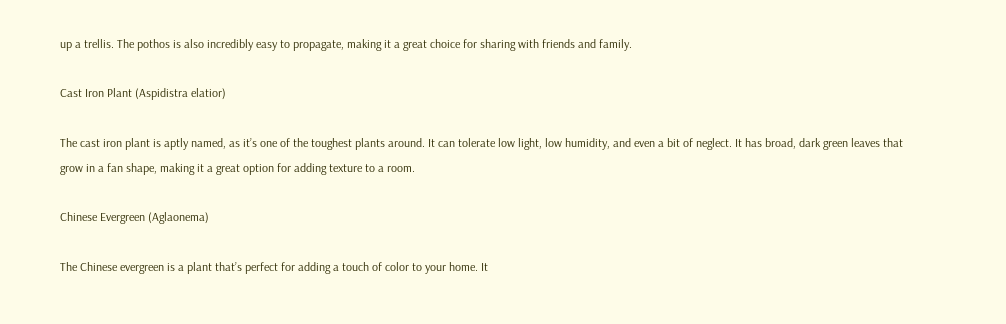up a trellis. The pothos is also incredibly easy to propagate, making it a great choice for sharing with friends and family.

Cast Iron Plant (Aspidistra elatior)

The cast iron plant is aptly named, as it’s one of the toughest plants around. It can tolerate low light, low humidity, and even a bit of neglect. It has broad, dark green leaves that grow in a fan shape, making it a great option for adding texture to a room.

Chinese Evergreen (Aglaonema)

The Chinese evergreen is a plant that’s perfect for adding a touch of color to your home. It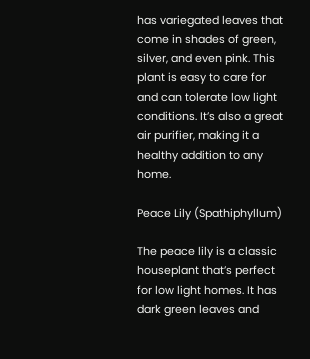has variegated leaves that come in shades of green, silver, and even pink. This plant is easy to care for and can tolerate low light conditions. It’s also a great air purifier, making it a healthy addition to any home.

Peace Lily (Spathiphyllum)

The peace lily is a classic houseplant that’s perfect for low light homes. It has dark green leaves and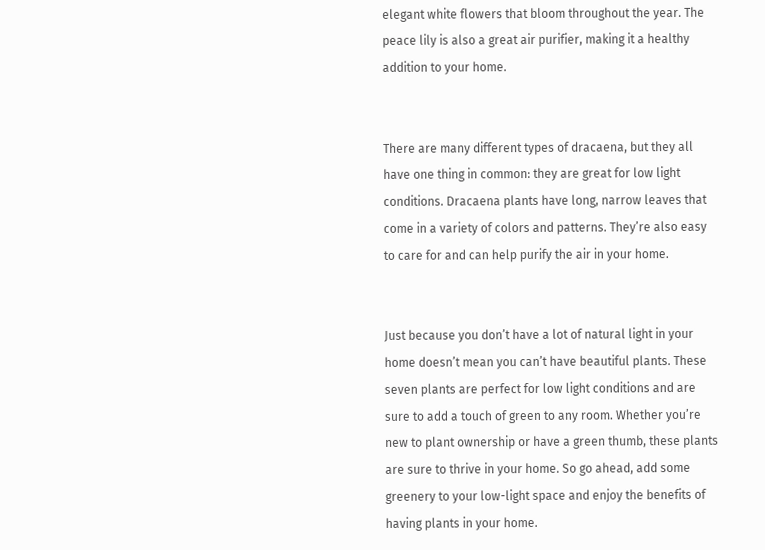elegant white flowers that bloom throughout the year. The peace lily is also a great air purifier, making it a healthy addition to your home.


There are many different types of dracaena, but they all have one thing in common: they are great for low light conditions. Dracaena plants have long, narrow leaves that come in a variety of colors and patterns. They’re also easy to care for and can help purify the air in your home.


Just because you don’t have a lot of natural light in your home doesn’t mean you can’t have beautiful plants. These seven plants are perfect for low light conditions and are sure to add a touch of green to any room. Whether you’re new to plant ownership or have a green thumb, these plants are sure to thrive in your home. So go ahead, add some greenery to your low-light space and enjoy the benefits of having plants in your home.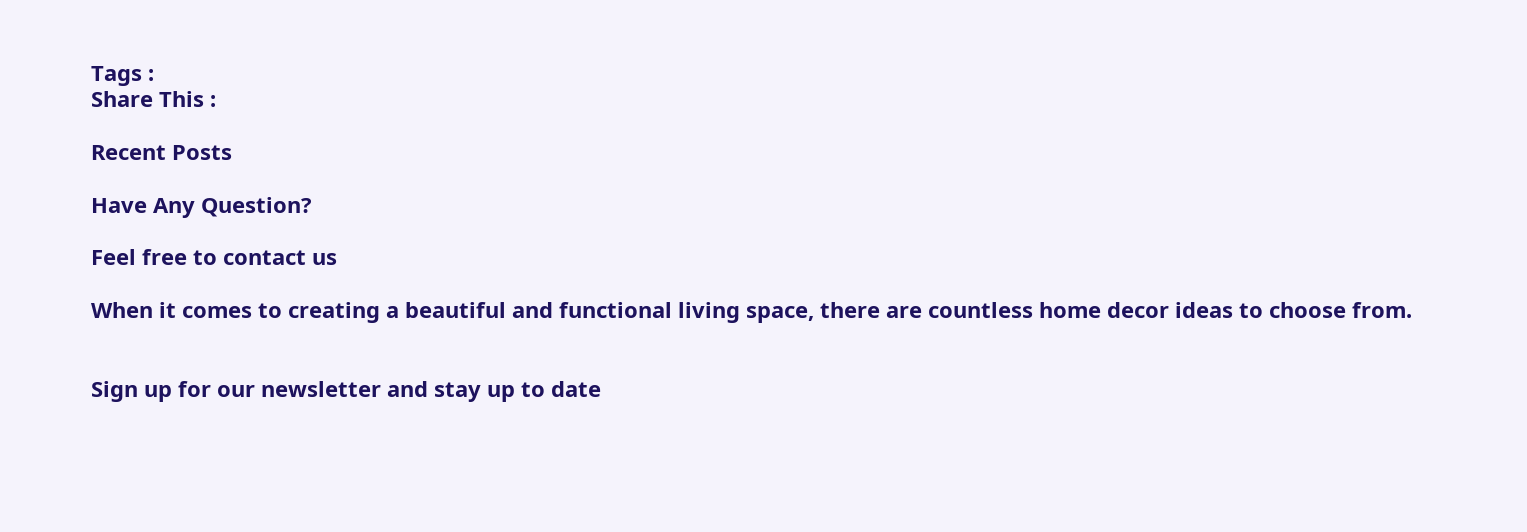Tags :
Share This :

Recent Posts

Have Any Question?

Feel free to contact us

When it comes to creating a beautiful and functional living space, there are countless home decor ideas to choose from.


Sign up for our newsletter and stay up to date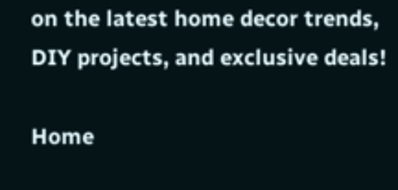on the latest home decor trends, DIY projects, and exclusive deals!

Home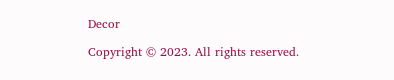Decor

Copyright © 2023. All rights reserved.